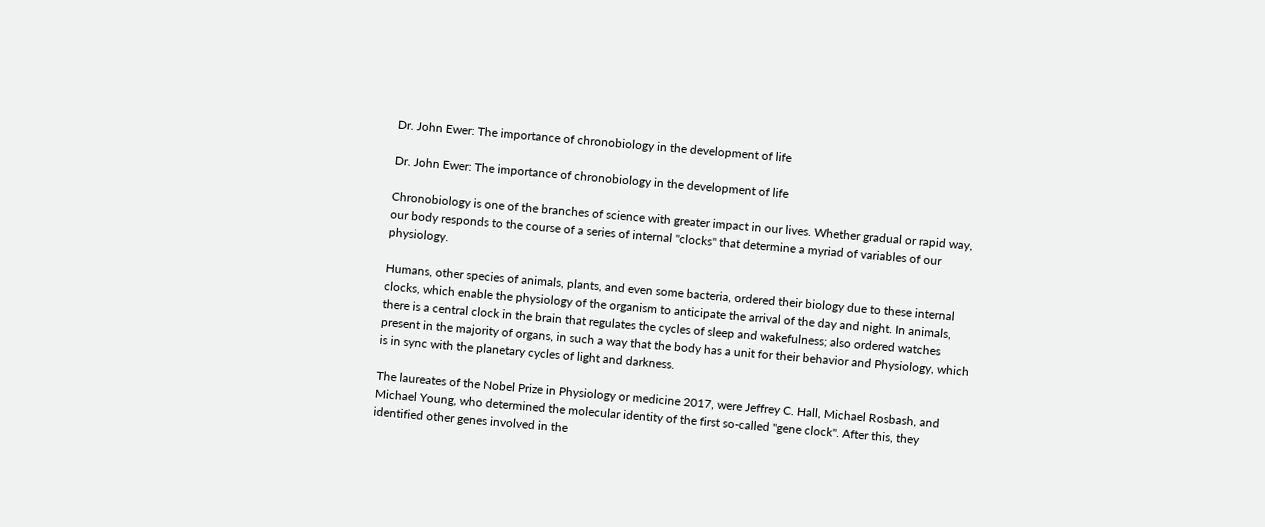Dr. John Ewer: The importance of chronobiology in the development of life

Dr. John Ewer: The importance of chronobiology in the development of life

Chronobiology is one of the branches of science with greater impact in our lives. Whether gradual or rapid way, our body responds to the course of a series of internal "clocks" that determine a myriad of variables of our physiology.

Humans, other species of animals, plants, and even some bacteria, ordered their biology due to these internal clocks, which enable the physiology of the organism to anticipate the arrival of the day and night. In animals, there is a central clock in the brain that regulates the cycles of sleep and wakefulness; also ordered watches present in the majority of organs, in such a way that the body has a unit for their behavior and Physiology, which is in sync with the planetary cycles of light and darkness.

The laureates of the Nobel Prize in Physiology or medicine 2017, were Jeffrey C. Hall, Michael Rosbash, and Michael Young, who determined the molecular identity of the first so-called "gene clock". After this, they identified other genes involved in the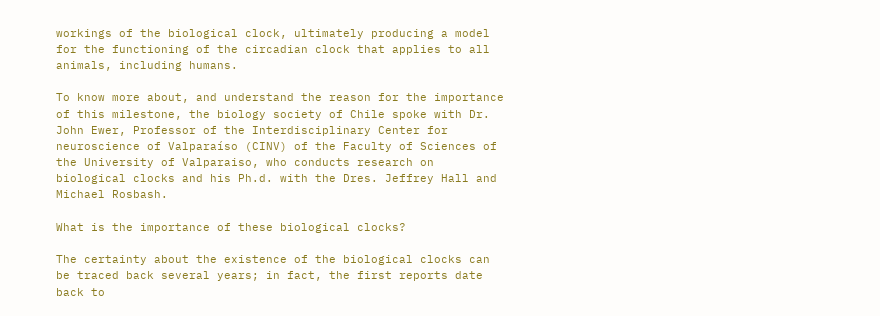workings of the biological clock, ultimately producing a model for the functioning of the circadian clock that applies to all animals, including humans.

To know more about, and understand the reason for the importance of this milestone, the biology society of Chile spoke with Dr. John Ewer, Professor of the Interdisciplinary Center for neuroscience of Valparaíso (CINV) of the Faculty of Sciences of the University of Valparaiso, who conducts research on biological clocks and his Ph.d. with the Dres. Jeffrey Hall and Michael Rosbash.

What is the importance of these biological clocks?

The certainty about the existence of the biological clocks can be traced back several years; in fact, the first reports date back to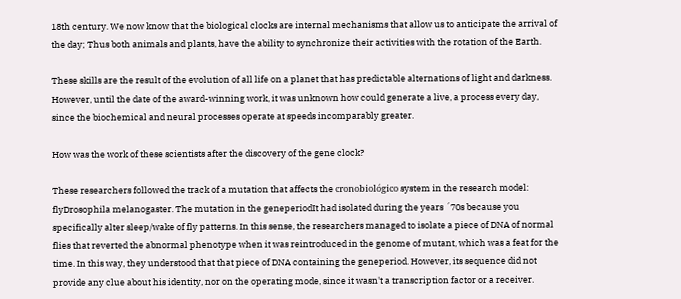18th century. We now know that the biological clocks are internal mechanisms that allow us to anticipate the arrival of the day; Thus both animals and plants, have the ability to synchronize their activities with the rotation of the Earth.

These skills are the result of the evolution of all life on a planet that has predictable alternations of light and darkness. However, until the date of the award-winning work, it was unknown how could generate a live, a process every day, since the biochemical and neural processes operate at speeds incomparably greater.

How was the work of these scientists after the discovery of the gene clock?

These researchers followed the track of a mutation that affects the cronobiológico system in the research model: flyDrosophila melanogaster. The mutation in the geneperiodIt had isolated during the years ´70s because you specifically alter sleep/wake of fly patterns. In this sense, the researchers managed to isolate a piece of DNA of normal flies that reverted the abnormal phenotype when it was reintroduced in the genome of mutant, which was a feat for the time. In this way, they understood that that piece of DNA containing the geneperiod. However, its sequence did not provide any clue about his identity, nor on the operating mode, since it wasn't a transcription factor or a receiver.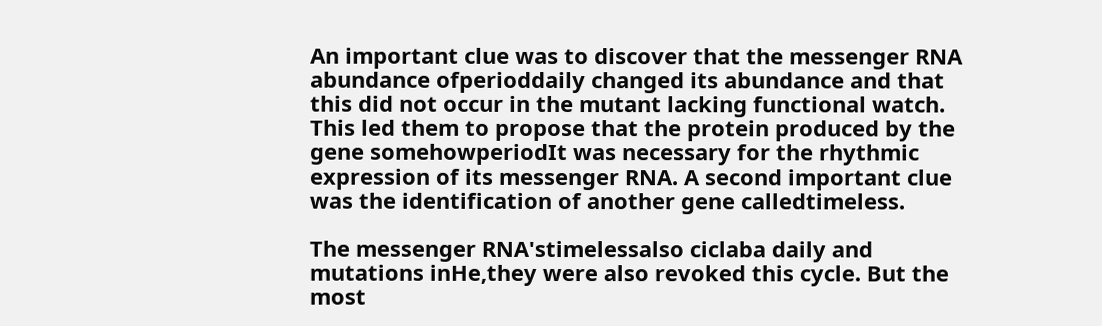An important clue was to discover that the messenger RNA abundance ofperioddaily changed its abundance and that this did not occur in the mutant lacking functional watch. This led them to propose that the protein produced by the gene somehowperiodIt was necessary for the rhythmic expression of its messenger RNA. A second important clue was the identification of another gene calledtimeless.

The messenger RNA'stimelessalso ciclaba daily and mutations inHe,they were also revoked this cycle. But the most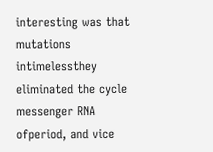interesting was that mutations intimelessthey eliminated the cycle messenger RNA ofperiod, and vice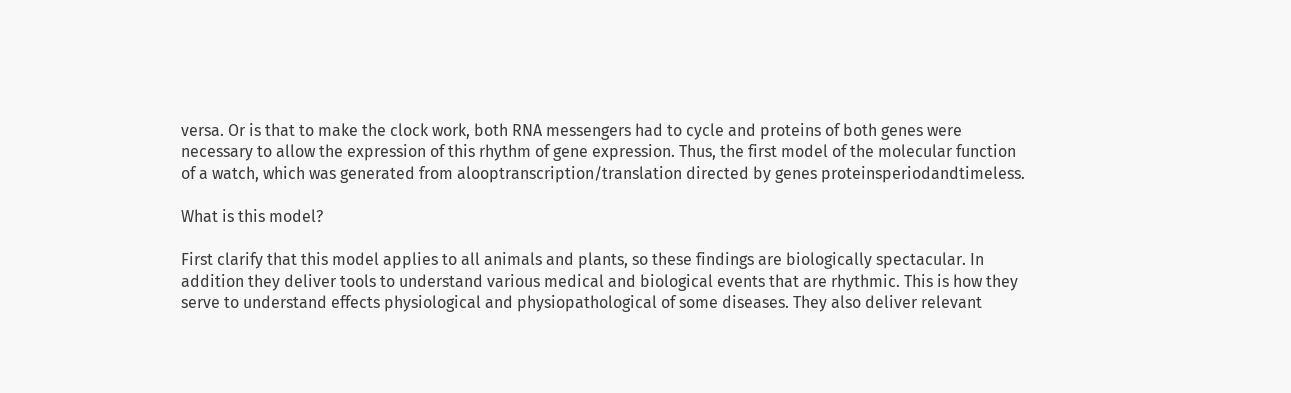versa. Or is that to make the clock work, both RNA messengers had to cycle and proteins of both genes were necessary to allow the expression of this rhythm of gene expression. Thus, the first model of the molecular function of a watch, which was generated from alooptranscription/translation directed by genes proteinsperiodandtimeless.

What is this model?

First clarify that this model applies to all animals and plants, so these findings are biologically spectacular. In addition they deliver tools to understand various medical and biological events that are rhythmic. This is how they serve to understand effects physiological and physiopathological of some diseases. They also deliver relevant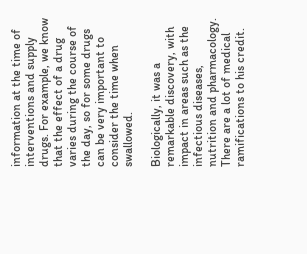information at the time of interventions and supply drugs. For example, we know that the effect of a drug varies during the course of the day, so for some drugs can be very important to consider the time when swallowed.

Biologically, it was a remarkable discovery, with impact in areas such as the infectious diseases, nutrition and pharmacology. There are a lot of medical ramifications to his credit.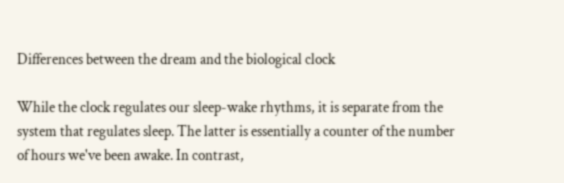Differences between the dream and the biological clock

While the clock regulates our sleep-wake rhythms, it is separate from the system that regulates sleep. The latter is essentially a counter of the number of hours we've been awake. In contrast,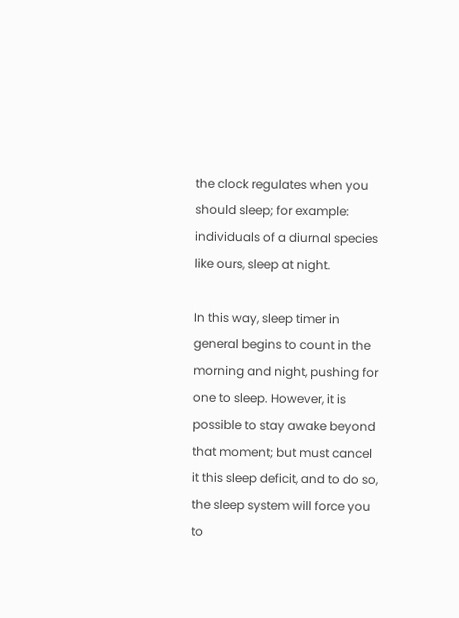the clock regulates when you should sleep; for example: individuals of a diurnal species like ours, sleep at night.

In this way, sleep timer in general begins to count in the morning and night, pushing for one to sleep. However, it is possible to stay awake beyond that moment; but must cancel it this sleep deficit, and to do so, the sleep system will force you to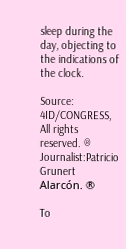sleep during the day, objecting to the indications of the clock.

Source: 4ID/CONGRESS, All rights reserved. ®
Journalist:Patricio Grunert Alarcón. ®

To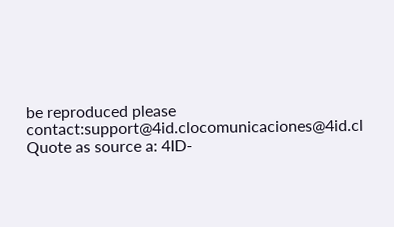be reproduced please contact:support@4id.clocomunicaciones@4id.cl
Quote as source a: 4ID-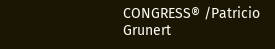CONGRESS® /Patricio Grunert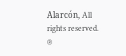Alarcón, All rights reserved. ®